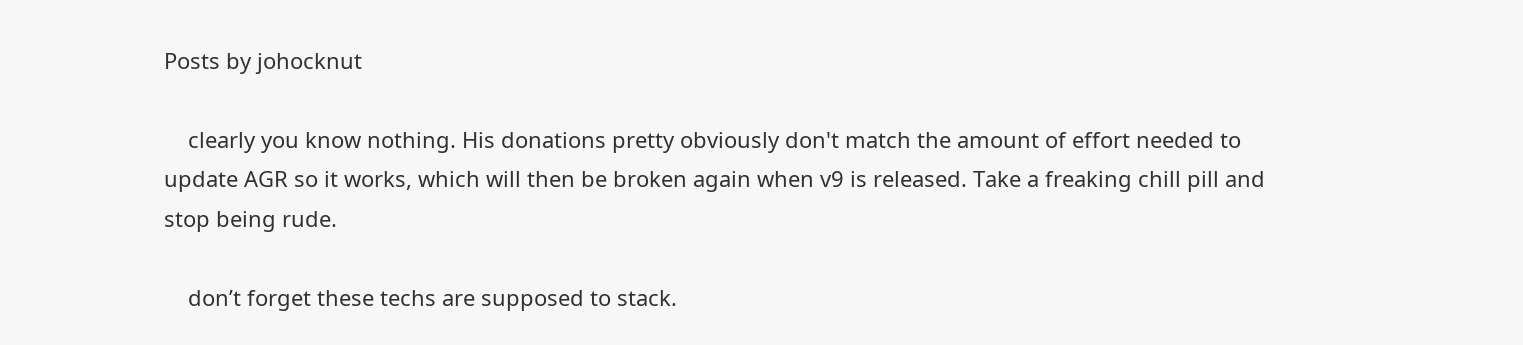Posts by johocknut

    clearly you know nothing. His donations pretty obviously don't match the amount of effort needed to update AGR so it works, which will then be broken again when v9 is released. Take a freaking chill pill and stop being rude.

    don’t forget these techs are supposed to stack.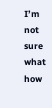I’m not sure what how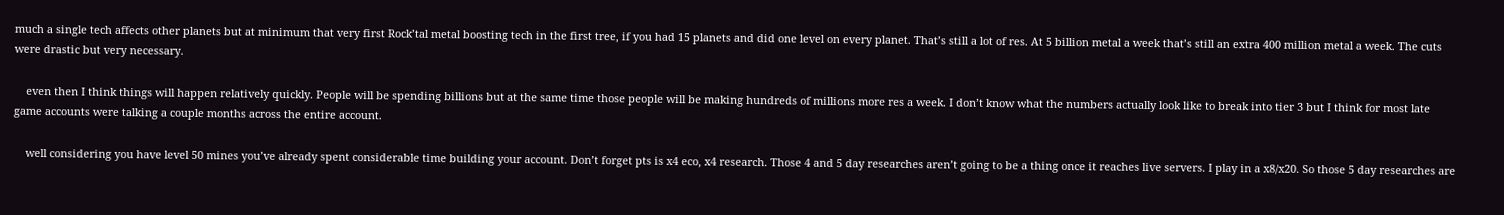much a single tech affects other planets but at minimum that very first Rock’tal metal boosting tech in the first tree, if you had 15 planets and did one level on every planet. That’s still a lot of res. At 5 billion metal a week that’s still an extra 400 million metal a week. The cuts were drastic but very necessary.

    even then I think things will happen relatively quickly. People will be spending billions but at the same time those people will be making hundreds of millions more res a week. I don’t know what the numbers actually look like to break into tier 3 but I think for most late game accounts were talking a couple months across the entire account.

    well considering you have level 50 mines you’ve already spent considerable time building your account. Don’t forget pts is x4 eco, x4 research. Those 4 and 5 day researches aren’t going to be a thing once it reaches live servers. I play in a x8/x20. So those 5 day researches are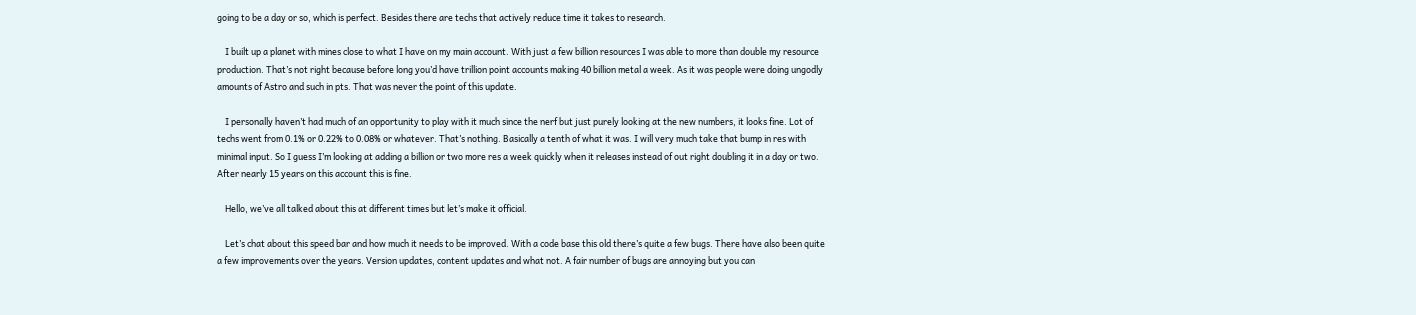going to be a day or so, which is perfect. Besides there are techs that actively reduce time it takes to research.

    I built up a planet with mines close to what I have on my main account. With just a few billion resources I was able to more than double my resource production. That’s not right because before long you’d have trillion point accounts making 40 billion metal a week. As it was people were doing ungodly amounts of Astro and such in pts. That was never the point of this update.

    I personally haven’t had much of an opportunity to play with it much since the nerf but just purely looking at the new numbers, it looks fine. Lot of techs went from 0.1% or 0.22% to 0.08% or whatever. That’s nothing. Basically a tenth of what it was. I will very much take that bump in res with minimal input. So I guess I’m looking at adding a billion or two more res a week quickly when it releases instead of out right doubling it in a day or two. After nearly 15 years on this account this is fine.

    Hello, we’ve all talked about this at different times but let’s make it official.

    Let’s chat about this speed bar and how much it needs to be improved. With a code base this old there’s quite a few bugs. There have also been quite a few improvements over the years. Version updates, content updates and what not. A fair number of bugs are annoying but you can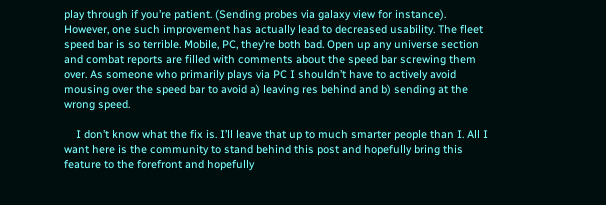play through if you’re patient. (Sending probes via galaxy view for instance). However, one such improvement has actually lead to decreased usability. The fleet speed bar is so terrible. Mobile, PC, they’re both bad. Open up any universe section and combat reports are filled with comments about the speed bar screwing them over. As someone who primarily plays via PC I shouldn’t have to actively avoid mousing over the speed bar to avoid a) leaving res behind and b) sending at the wrong speed.

    I don’t know what the fix is. I’ll leave that up to much smarter people than I. All I want here is the community to stand behind this post and hopefully bring this feature to the forefront and hopefully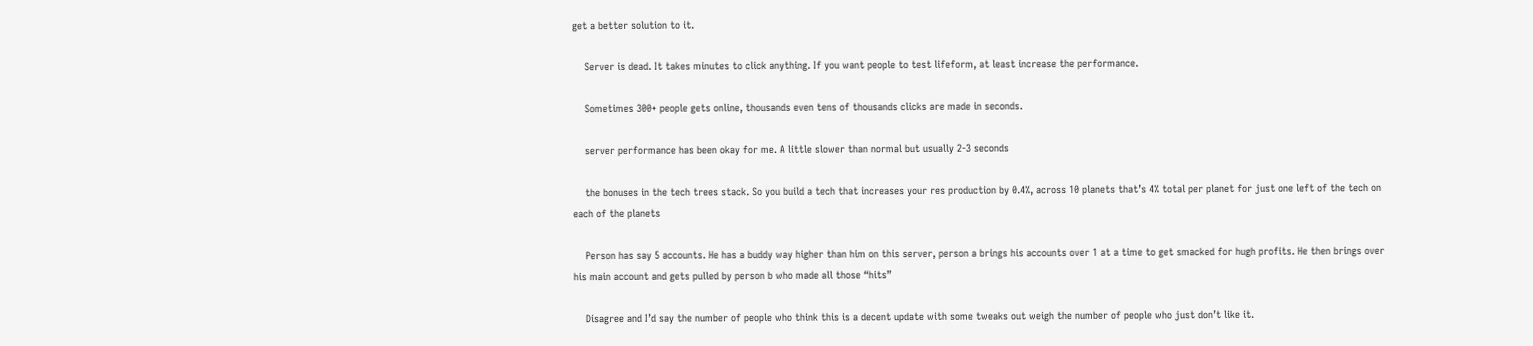get a better solution to it.

    Server is dead. It takes minutes to click anything. If you want people to test lifeform, at least increase the performance.

    Sometimes 300+ people gets online, thousands even tens of thousands clicks are made in seconds.

    server performance has been okay for me. A little slower than normal but usually 2-3 seconds

    the bonuses in the tech trees stack. So you build a tech that increases your res production by 0.4%, across 10 planets that’s 4% total per planet for just one left of the tech on each of the planets

    Person has say 5 accounts. He has a buddy way higher than him on this server, person a brings his accounts over 1 at a time to get smacked for hugh profits. He then brings over his main account and gets pulled by person b who made all those “hits”

    Disagree and I’d say the number of people who think this is a decent update with some tweaks out weigh the number of people who just don’t like it.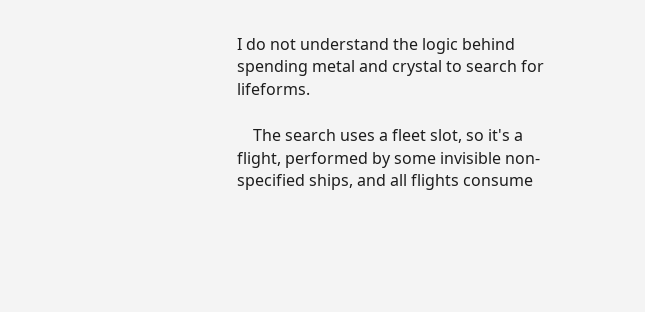I do not understand the logic behind spending metal and crystal to search for lifeforms.

    The search uses a fleet slot, so it's a flight, performed by some invisible non-specified ships, and all flights consume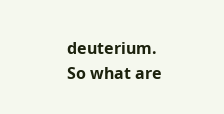deuterium. So what are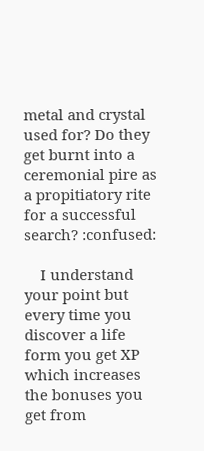metal and crystal used for? Do they get burnt into a ceremonial pire as a propitiatory rite for a successful search? :confused:

    I understand your point but every time you discover a life form you get XP which increases the bonuses you get from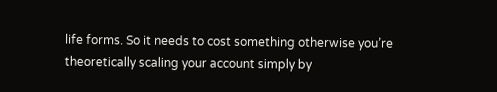life forms. So it needs to cost something otherwise you’re theoretically scaling your account simply by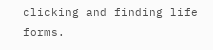clicking and finding life forms.